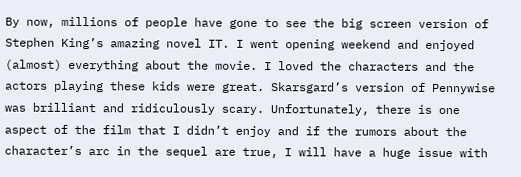By now, millions of people have gone to see the big screen version of Stephen King’s amazing novel IT. I went opening weekend and enjoyed (almost) everything about the movie. I loved the characters and the actors playing these kids were great. Skarsgard’s version of Pennywise was brilliant and ridiculously scary. Unfortunately, there is one aspect of the film that I didn’t enjoy and if the rumors about the character’s arc in the sequel are true, I will have a huge issue with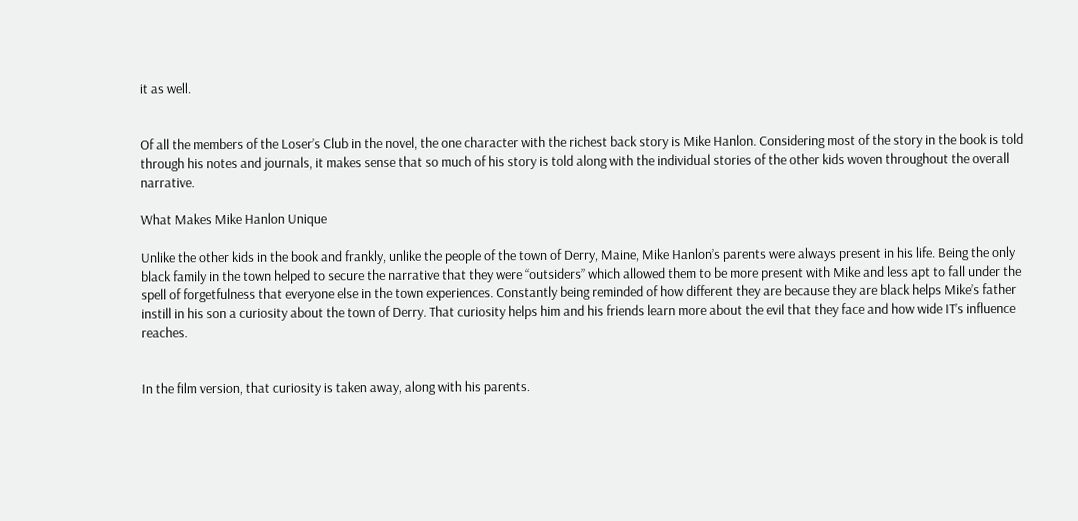it as well.


Of all the members of the Loser’s Club in the novel, the one character with the richest back story is Mike Hanlon. Considering most of the story in the book is told through his notes and journals, it makes sense that so much of his story is told along with the individual stories of the other kids woven throughout the overall narrative.

What Makes Mike Hanlon Unique

Unlike the other kids in the book and frankly, unlike the people of the town of Derry, Maine, Mike Hanlon’s parents were always present in his life. Being the only black family in the town helped to secure the narrative that they were “outsiders” which allowed them to be more present with Mike and less apt to fall under the spell of forgetfulness that everyone else in the town experiences. Constantly being reminded of how different they are because they are black helps Mike’s father instill in his son a curiosity about the town of Derry. That curiosity helps him and his friends learn more about the evil that they face and how wide IT’s influence reaches.


In the film version, that curiosity is taken away, along with his parents.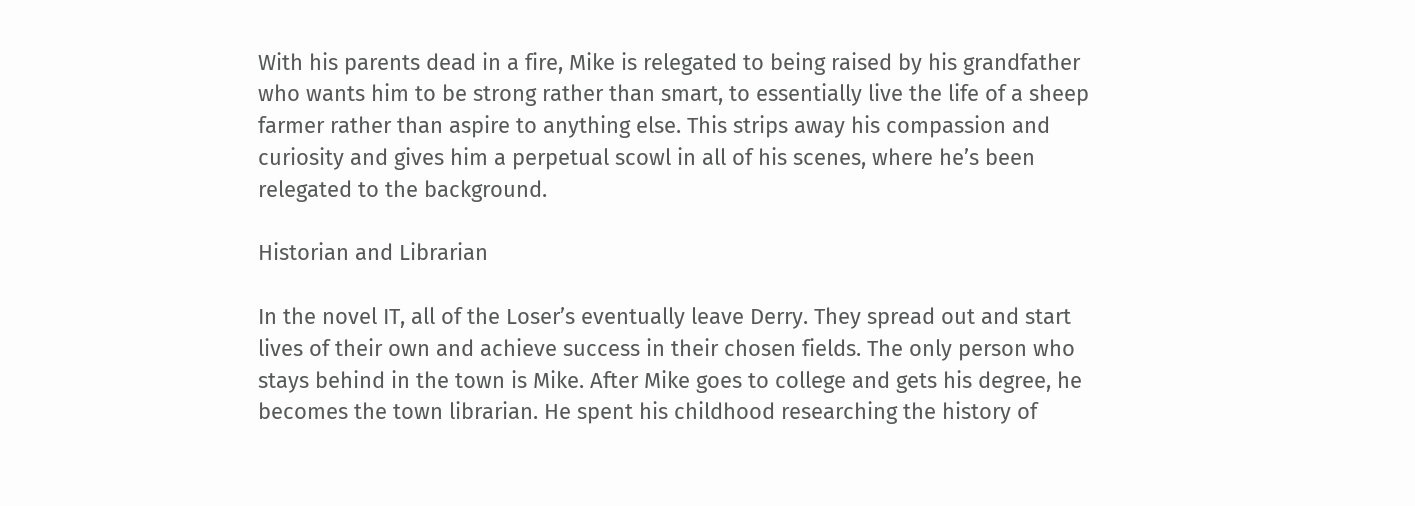With his parents dead in a fire, Mike is relegated to being raised by his grandfather who wants him to be strong rather than smart, to essentially live the life of a sheep farmer rather than aspire to anything else. This strips away his compassion and curiosity and gives him a perpetual scowl in all of his scenes, where he’s been relegated to the background.

Historian and Librarian

In the novel IT, all of the Loser’s eventually leave Derry. They spread out and start lives of their own and achieve success in their chosen fields. The only person who stays behind in the town is Mike. After Mike goes to college and gets his degree, he becomes the town librarian. He spent his childhood researching the history of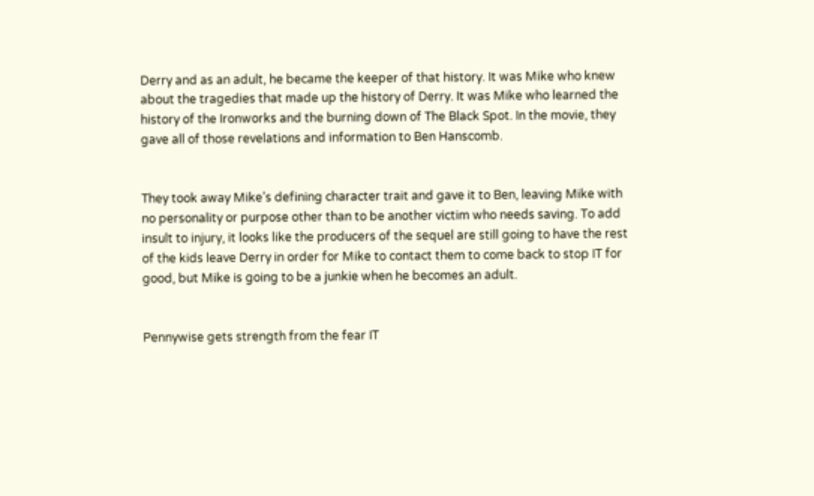Derry and as an adult, he became the keeper of that history. It was Mike who knew about the tragedies that made up the history of Derry. It was Mike who learned the history of the Ironworks and the burning down of The Black Spot. In the movie, they gave all of those revelations and information to Ben Hanscomb.


They took away Mike’s defining character trait and gave it to Ben, leaving Mike with no personality or purpose other than to be another victim who needs saving. To add insult to injury, it looks like the producers of the sequel are still going to have the rest of the kids leave Derry in order for Mike to contact them to come back to stop IT for good, but Mike is going to be a junkie when he becomes an adult.


Pennywise gets strength from the fear IT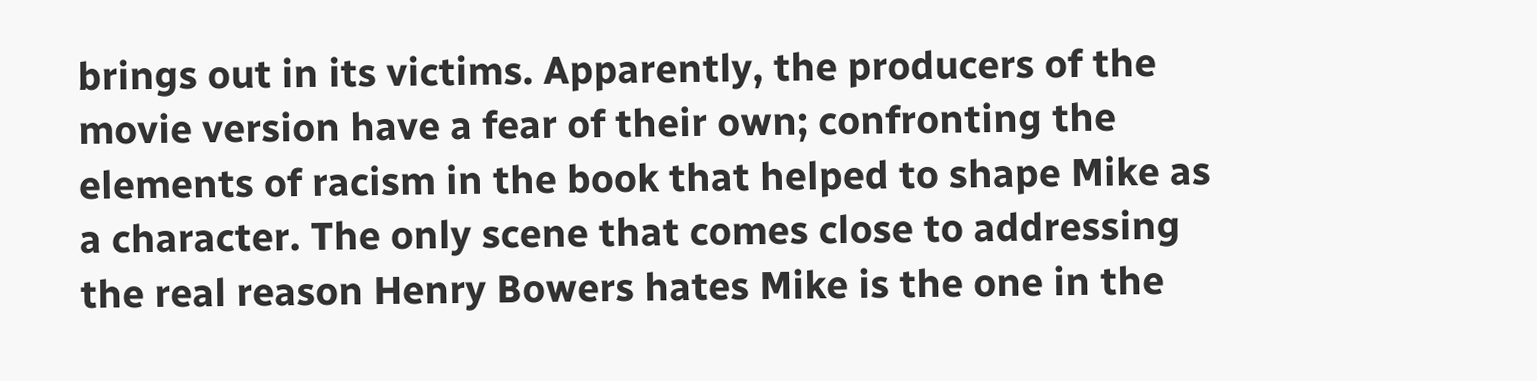brings out in its victims. Apparently, the producers of the movie version have a fear of their own; confronting the elements of racism in the book that helped to shape Mike as a character. The only scene that comes close to addressing the real reason Henry Bowers hates Mike is the one in the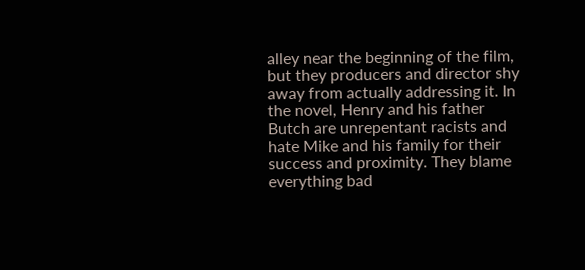alley near the beginning of the film, but they producers and director shy away from actually addressing it. In the novel, Henry and his father Butch are unrepentant racists and hate Mike and his family for their success and proximity. They blame everything bad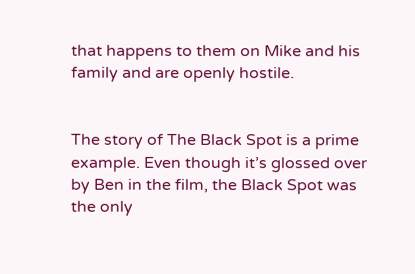that happens to them on Mike and his family and are openly hostile.


The story of The Black Spot is a prime example. Even though it’s glossed over by Ben in the film, the Black Spot was the only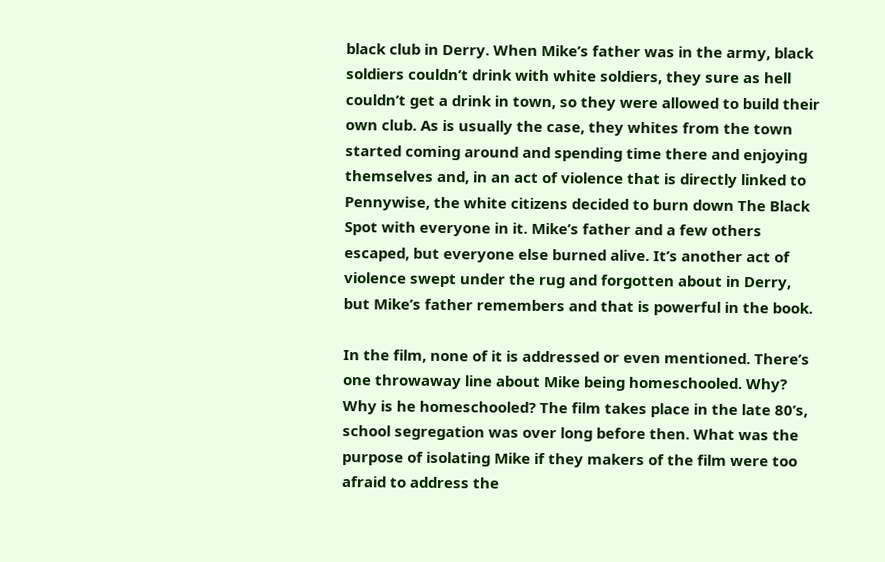black club in Derry. When Mike’s father was in the army, black soldiers couldn’t drink with white soldiers, they sure as hell couldn’t get a drink in town, so they were allowed to build their own club. As is usually the case, they whites from the town started coming around and spending time there and enjoying themselves and, in an act of violence that is directly linked to Pennywise, the white citizens decided to burn down The Black Spot with everyone in it. Mike’s father and a few others escaped, but everyone else burned alive. It’s another act of violence swept under the rug and forgotten about in Derry, but Mike’s father remembers and that is powerful in the book.

In the film, none of it is addressed or even mentioned. There’s one throwaway line about Mike being homeschooled. Why? Why is he homeschooled? The film takes place in the late 80’s, school segregation was over long before then. What was the purpose of isolating Mike if they makers of the film were too afraid to address the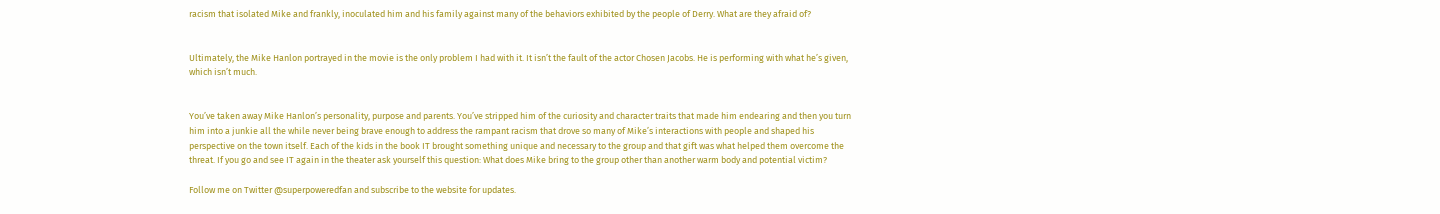racism that isolated Mike and frankly, inoculated him and his family against many of the behaviors exhibited by the people of Derry. What are they afraid of?


Ultimately, the Mike Hanlon portrayed in the movie is the only problem I had with it. It isn’t the fault of the actor Chosen Jacobs. He is performing with what he’s given, which isn’t much.


You’ve taken away Mike Hanlon’s personality, purpose and parents. You’ve stripped him of the curiosity and character traits that made him endearing and then you turn him into a junkie all the while never being brave enough to address the rampant racism that drove so many of Mike’s interactions with people and shaped his perspective on the town itself. Each of the kids in the book IT brought something unique and necessary to the group and that gift was what helped them overcome the threat. If you go and see IT again in the theater ask yourself this question: What does Mike bring to the group other than another warm body and potential victim?

Follow me on Twitter @superpoweredfan and subscribe to the website for updates.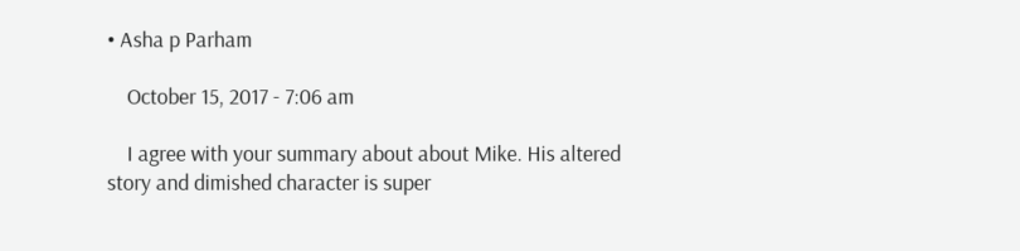• Asha p Parham

    October 15, 2017 - 7:06 am

    I agree with your summary about about Mike. His altered story and dimished character is super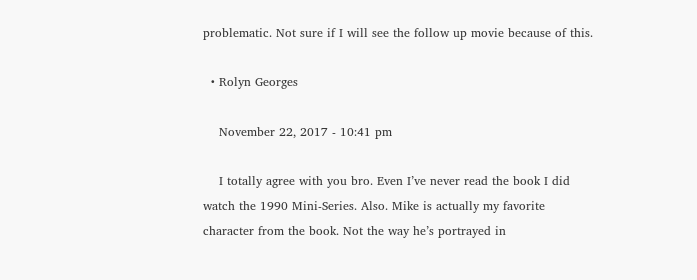problematic. Not sure if I will see the follow up movie because of this.

  • Rolyn Georges

    November 22, 2017 - 10:41 pm

    I totally agree with you bro. Even I’ve never read the book I did watch the 1990 Mini-Series. Also. Mike is actually my favorite character from the book. Not the way he’s portrayed in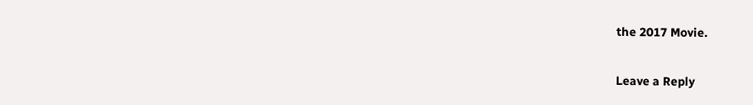the 2017 Movie.

Leave a Reply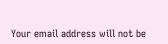Your email address will not be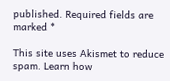published. Required fields are marked *

This site uses Akismet to reduce spam. Learn how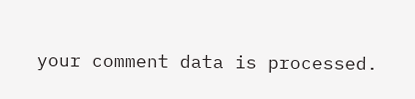your comment data is processed.